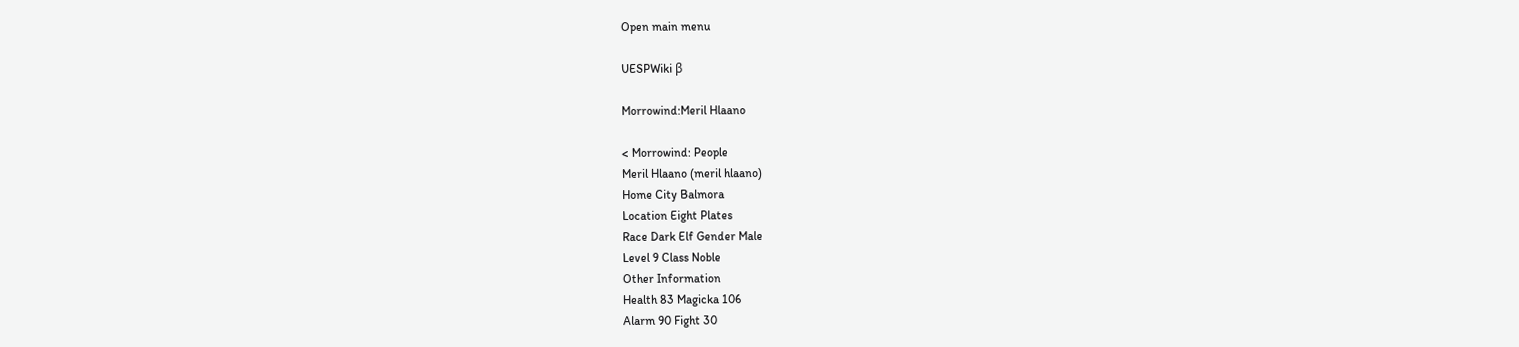Open main menu

UESPWiki β

Morrowind:Meril Hlaano

< Morrowind: People
Meril Hlaano (meril hlaano)
Home City Balmora
Location Eight Plates
Race Dark Elf Gender Male
Level 9 Class Noble
Other Information
Health 83 Magicka 106
Alarm 90 Fight 30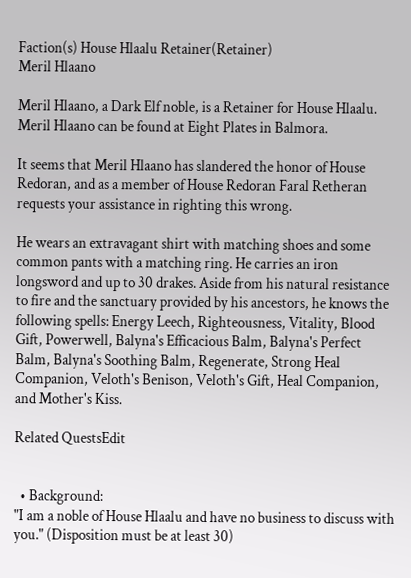Faction(s) House Hlaalu Retainer(Retainer)
Meril Hlaano

Meril Hlaano, a Dark Elf noble, is a Retainer for House Hlaalu. Meril Hlaano can be found at Eight Plates in Balmora.

It seems that Meril Hlaano has slandered the honor of House Redoran, and as a member of House Redoran Faral Retheran requests your assistance in righting this wrong.

He wears an extravagant shirt with matching shoes and some common pants with a matching ring. He carries an iron longsword and up to 30 drakes. Aside from his natural resistance to fire and the sanctuary provided by his ancestors, he knows the following spells: Energy Leech, Righteousness, Vitality, Blood Gift, Powerwell, Balyna's Efficacious Balm, Balyna's Perfect Balm, Balyna's Soothing Balm, Regenerate, Strong Heal Companion, Veloth's Benison, Veloth's Gift, Heal Companion, and Mother's Kiss.

Related QuestsEdit


  • Background:
"I am a noble of House Hlaalu and have no business to discuss with you." (Disposition must be at least 30)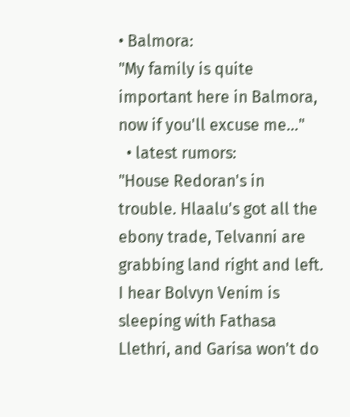• Balmora:
"My family is quite important here in Balmora, now if you'll excuse me..."
  • latest rumors:
"House Redoran's in trouble. Hlaalu's got all the ebony trade, Telvanni are grabbing land right and left. I hear Bolvyn Venim is sleeping with Fathasa Llethri, and Garisa won't do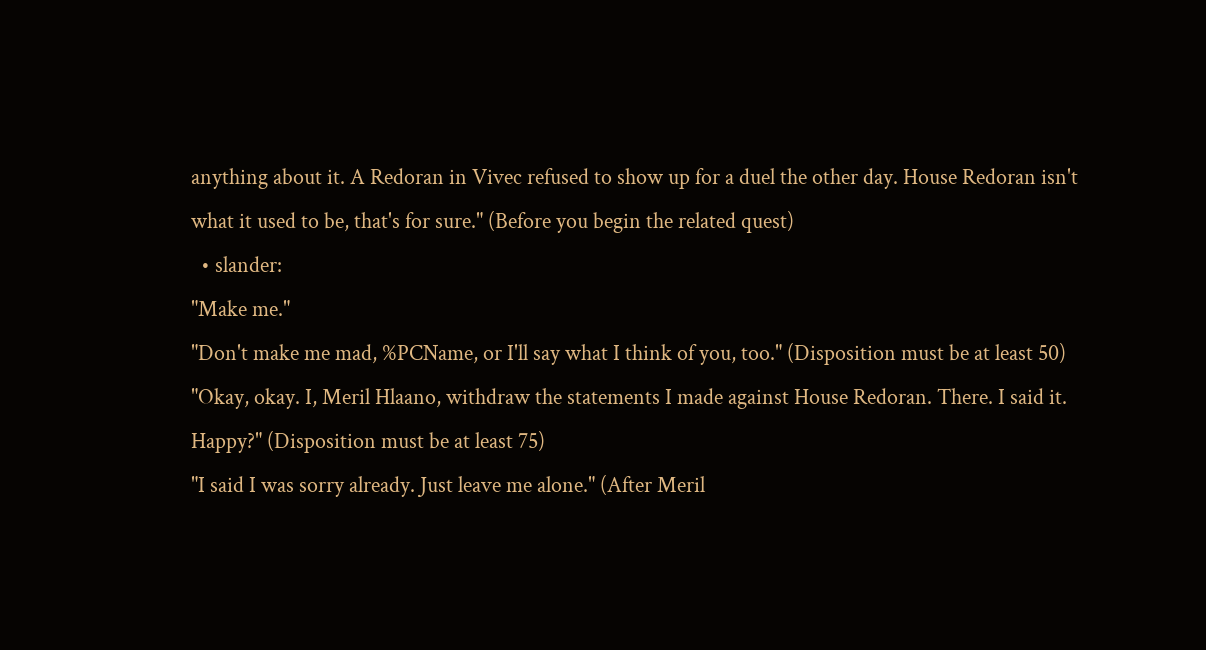anything about it. A Redoran in Vivec refused to show up for a duel the other day. House Redoran isn't what it used to be, that's for sure." (Before you begin the related quest)
  • slander:
"Make me."
"Don't make me mad, %PCName, or I'll say what I think of you, too." (Disposition must be at least 50)
"Okay, okay. I, Meril Hlaano, withdraw the statements I made against House Redoran. There. I said it. Happy?" (Disposition must be at least 75)
"I said I was sorry already. Just leave me alone." (After Meril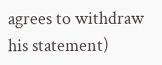agrees to withdraw his statement)